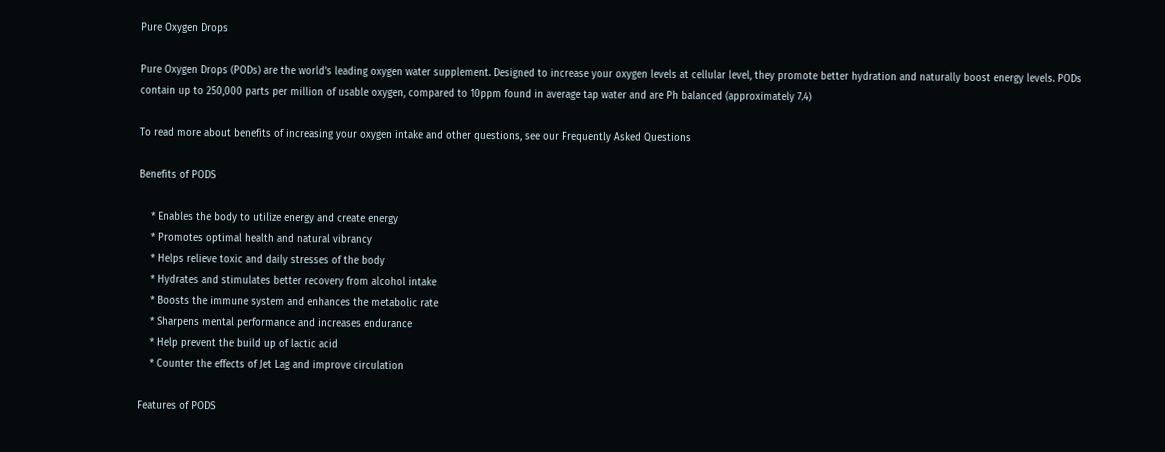Pure Oxygen Drops

Pure Oxygen Drops (PODs) are the world’s leading oxygen water supplement. Designed to increase your oxygen levels at cellular level, they promote better hydration and naturally boost energy levels. PODs contain up to 250,000 parts per million of usable oxygen, compared to 10ppm found in average tap water and are Ph balanced (approximately 7.4)

To read more about benefits of increasing your oxygen intake and other questions, see our Frequently Asked Questions

Benefits of PODS

    * Enables the body to utilize energy and create energy
    * Promotes optimal health and natural vibrancy
    * Helps relieve toxic and daily stresses of the body
    * Hydrates and stimulates better recovery from alcohol intake
    * Boosts the immune system and enhances the metabolic rate
    * Sharpens mental performance and increases endurance
    * Help prevent the build up of lactic acid
    * Counter the effects of Jet Lag and improve circulation

Features of PODS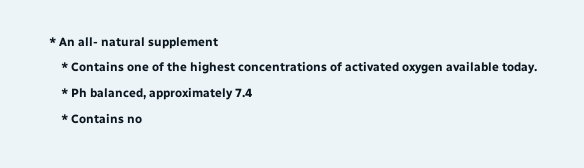* An all- natural supplement
    * Contains one of the highest concentrations of activated oxygen available today.
    * Ph balanced, approximately 7.4
    * Contains no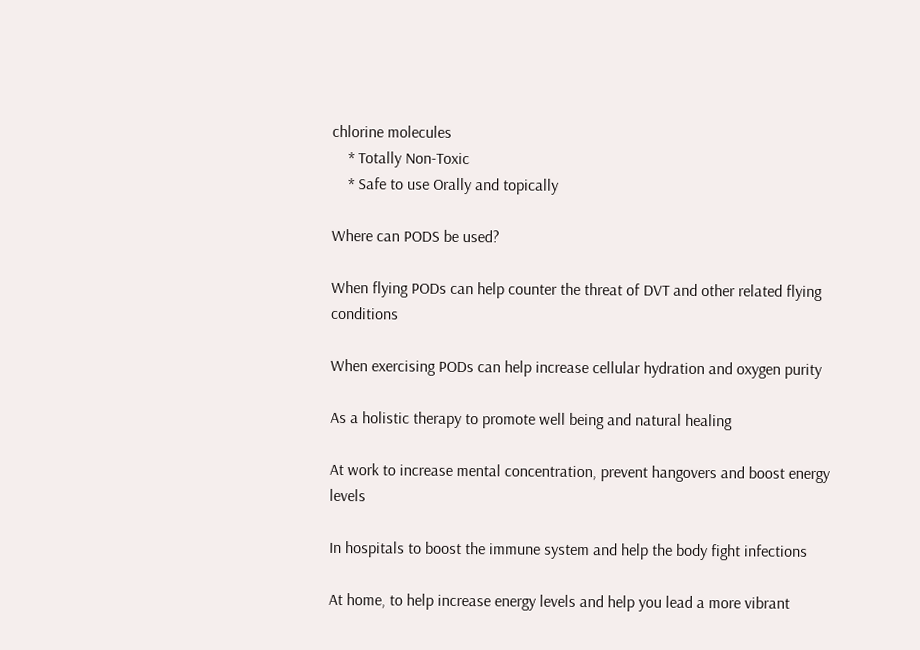chlorine molecules
    * Totally Non-Toxic
    * Safe to use Orally and topically

Where can PODS be used?

When flying PODs can help counter the threat of DVT and other related flying conditions

When exercising PODs can help increase cellular hydration and oxygen purity

As a holistic therapy to promote well being and natural healing

At work to increase mental concentration, prevent hangovers and boost energy levels

In hospitals to boost the immune system and help the body fight infections

At home, to help increase energy levels and help you lead a more vibrant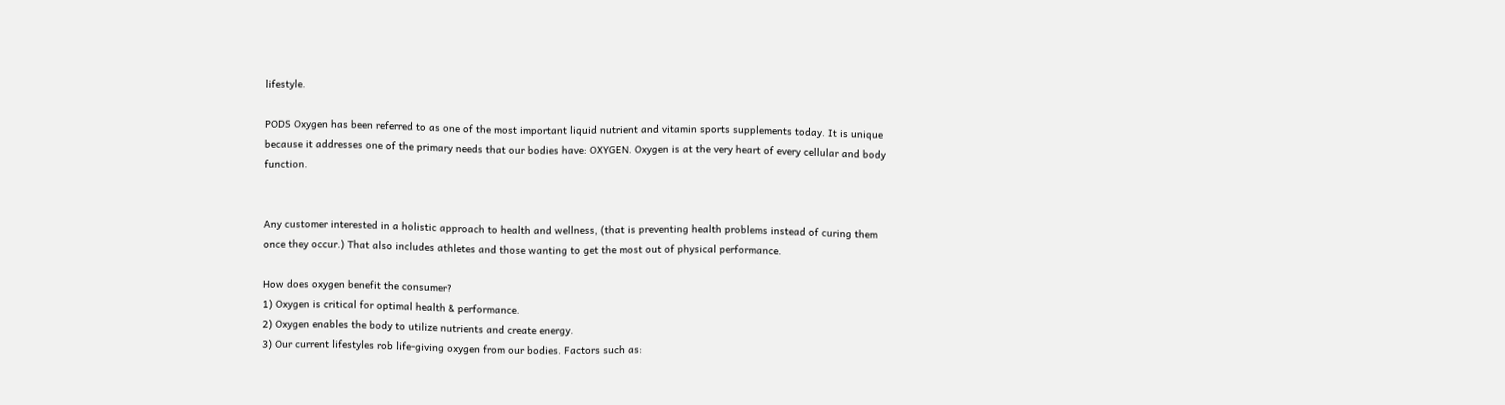lifestyle.

PODS Oxygen has been referred to as one of the most important liquid nutrient and vitamin sports supplements today. It is unique because it addresses one of the primary needs that our bodies have: OXYGEN. Oxygen is at the very heart of every cellular and body function.


Any customer interested in a holistic approach to health and wellness, (that is preventing health problems instead of curing them once they occur.) That also includes athletes and those wanting to get the most out of physical performance.

How does oxygen benefit the consumer?
1) Oxygen is critical for optimal health & performance.
2) Oxygen enables the body to utilize nutrients and create energy.
3) Our current lifestyles rob life-giving oxygen from our bodies. Factors such as: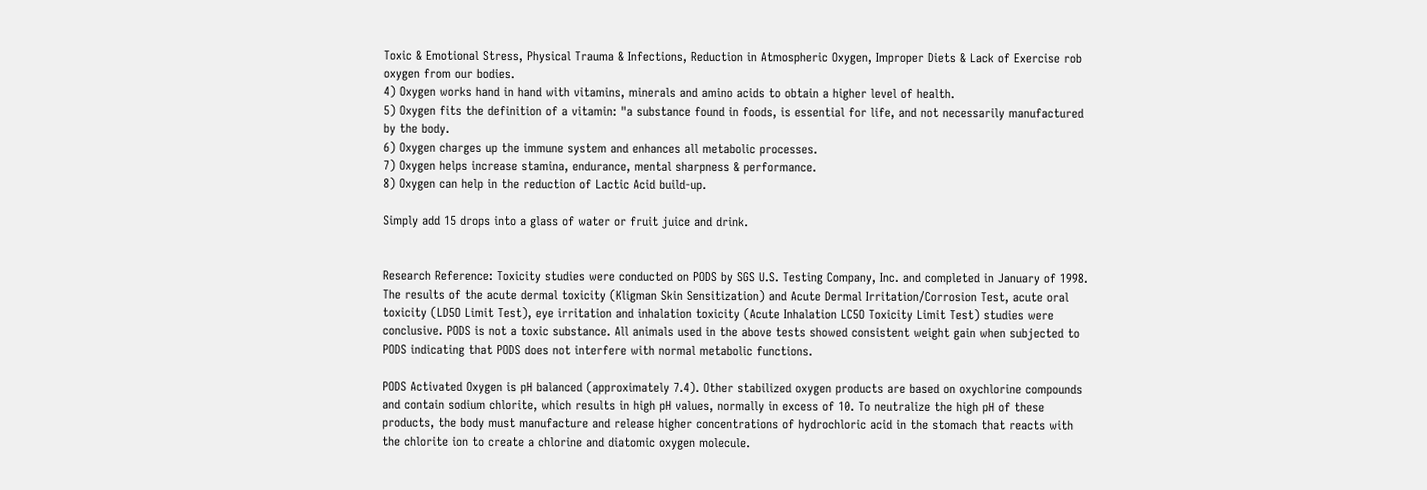Toxic & Emotional Stress, Physical Trauma & Infections, Reduction in Atmospheric Oxygen, Improper Diets & Lack of Exercise rob oxygen from our bodies.
4) Oxygen works hand in hand with vitamins, minerals and amino acids to obtain a higher level of health.
5) Oxygen fits the definition of a vitamin: "a substance found in foods, is essential for life, and not necessarily manufactured by the body.
6) Oxygen charges up the immune system and enhances all metabolic processes.
7) Oxygen helps increase stamina, endurance, mental sharpness & performance.
8) Oxygen can help in the reduction of Lactic Acid build-up.

Simply add 15 drops into a glass of water or fruit juice and drink.


Research Reference: Toxicity studies were conducted on PODS by SGS U.S. Testing Company, Inc. and completed in January of 1998. The results of the acute dermal toxicity (Kligman Skin Sensitization) and Acute Dermal Irritation/Corrosion Test, acute oral toxicity (LD5O Limit Test), eye irritation and inhalation toxicity (Acute Inhalation LC5O Toxicity Limit Test) studies were conclusive. PODS is not a toxic substance. All animals used in the above tests showed consistent weight gain when subjected to PODS indicating that PODS does not interfere with normal metabolic functions.

PODS Activated Oxygen is pH balanced (approximately 7.4). Other stabilized oxygen products are based on oxychlorine compounds and contain sodium chlorite, which results in high pH values, normally in excess of 10. To neutralize the high pH of these products, the body must manufacture and release higher concentrations of hydrochloric acid in the stomach that reacts with the chlorite ion to create a chlorine and diatomic oxygen molecule.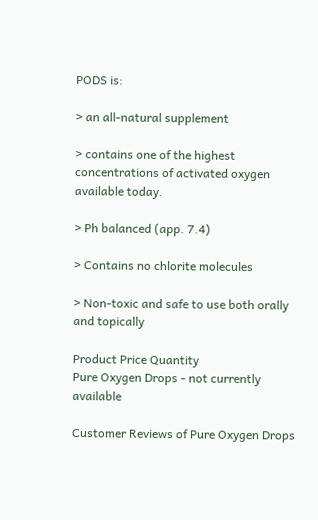PODS is:

> an all-natural supplement

> contains one of the highest concentrations of activated oxygen available today.

> Ph balanced (app. 7.4)

> Contains no chlorite molecules

> Non-toxic and safe to use both orally and topically

Product Price Quantity
Pure Oxygen Drops - not currently available

Customer Reviews of Pure Oxygen Drops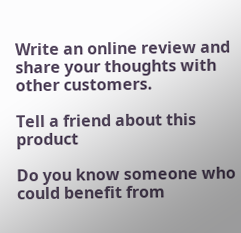Write an online review and share your thoughts with other customers.

Tell a friend about this product

Do you know someone who could benefit from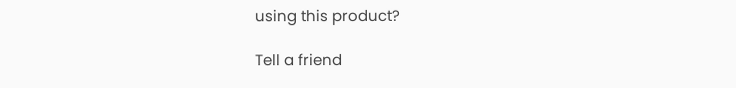using this product?

Tell a friend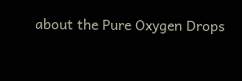about the Pure Oxygen Drops